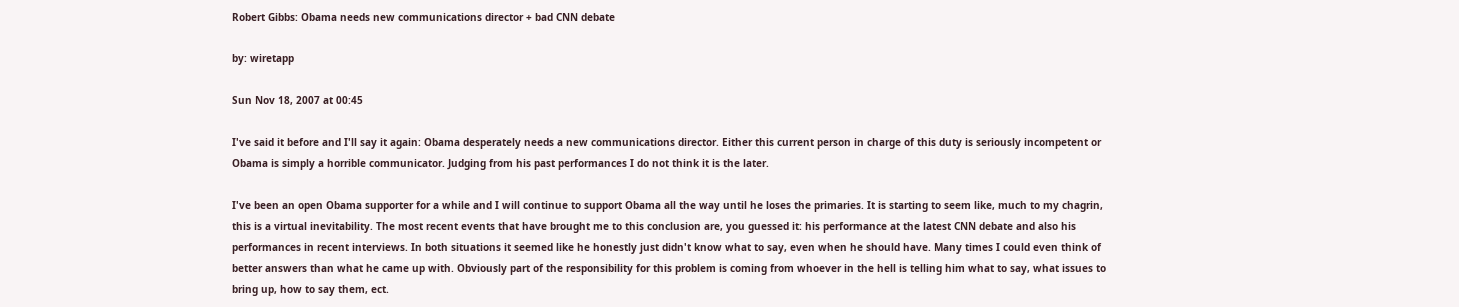Robert Gibbs: Obama needs new communications director + bad CNN debate

by: wiretapp

Sun Nov 18, 2007 at 00:45

I've said it before and I'll say it again: Obama desperately needs a new communications director. Either this current person in charge of this duty is seriously incompetent or Obama is simply a horrible communicator. Judging from his past performances I do not think it is the later.

I've been an open Obama supporter for a while and I will continue to support Obama all the way until he loses the primaries. It is starting to seem like, much to my chagrin, this is a virtual inevitability. The most recent events that have brought me to this conclusion are, you guessed it: his performance at the latest CNN debate and also his performances in recent interviews. In both situations it seemed like he honestly just didn't know what to say, even when he should have. Many times I could even think of better answers than what he came up with. Obviously part of the responsibility for this problem is coming from whoever in the hell is telling him what to say, what issues to bring up, how to say them, ect.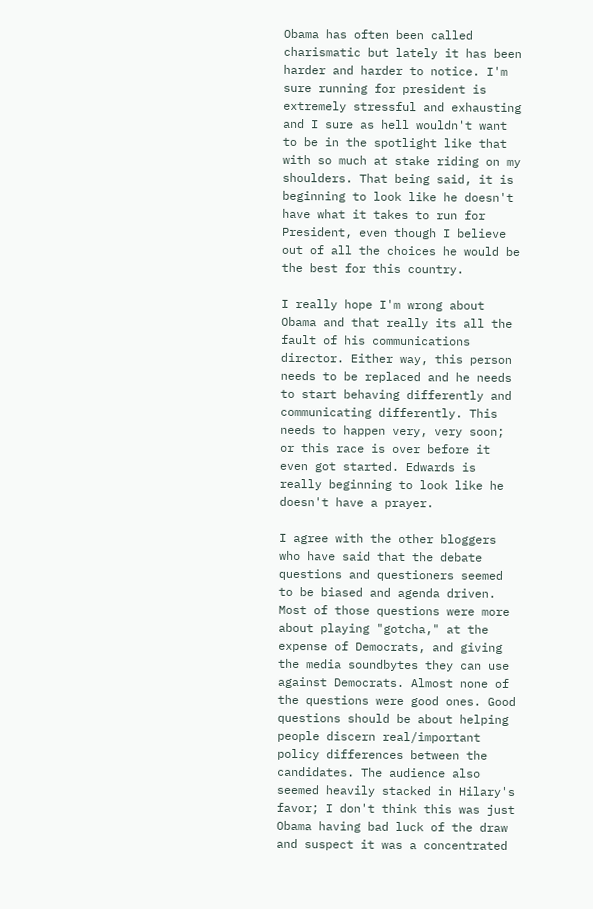Obama has often been called charismatic but lately it has been harder and harder to notice. I'm sure running for president is extremely stressful and exhausting and I sure as hell wouldn't want to be in the spotlight like that with so much at stake riding on my shoulders. That being said, it is beginning to look like he doesn't have what it takes to run for President, even though I believe out of all the choices he would be the best for this country.

I really hope I'm wrong about Obama and that really its all the fault of his communications director. Either way, this person needs to be replaced and he needs to start behaving differently and communicating differently. This needs to happen very, very soon; or this race is over before it even got started. Edwards is really beginning to look like he doesn't have a prayer.

I agree with the other bloggers who have said that the debate questions and questioners seemed to be biased and agenda driven. Most of those questions were more about playing "gotcha," at the expense of Democrats, and giving the media soundbytes they can use against Democrats. Almost none of the questions were good ones. Good questions should be about helping people discern real/important policy differences between the candidates. The audience also seemed heavily stacked in Hilary's favor; I don't think this was just Obama having bad luck of the draw and suspect it was a concentrated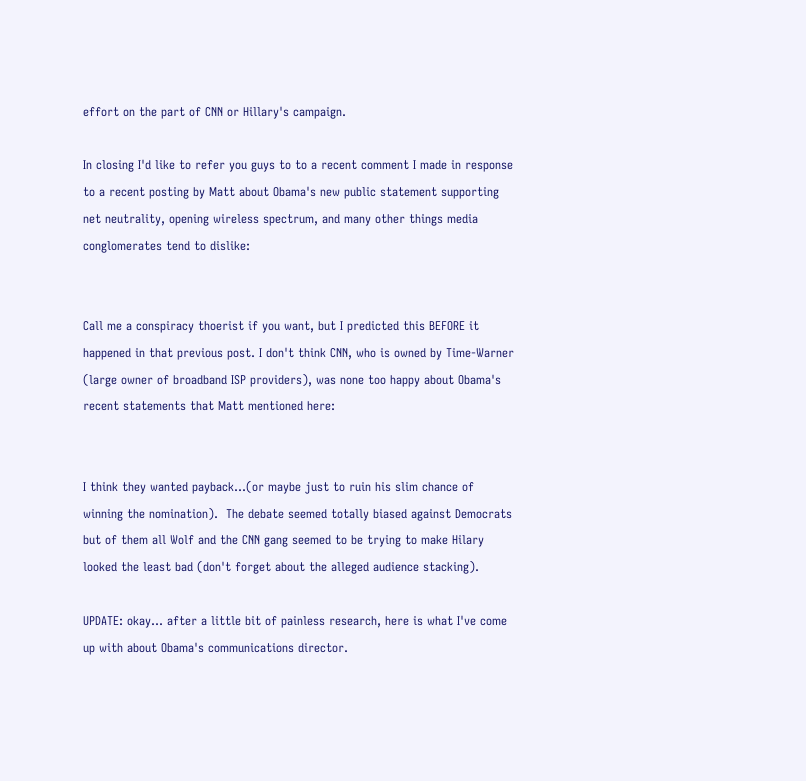effort on the part of CNN or Hillary's campaign.

In closing I'd like to refer you guys to to a recent comment I made in response to a recent posting by Matt about Obama's new public statement supporting net neutrality, opening wireless spectrum, and many other things media conglomerates tend to dislike:


Call me a conspiracy thoerist if you want, but I predicted this BEFORE it happened in that previous post. I don't think CNN, who is owned by Time-Warner (large owner of broadband ISP providers), was none too happy about Obama's recent statements that Matt mentioned here:


I think they wanted payback...(or maybe just to ruin his slim chance of winning the nomination).  The debate seemed totally biased against Democrats but of them all Wolf and the CNN gang seemed to be trying to make Hilary looked the least bad (don't forget about the alleged audience stacking).

UPDATE: okay... after a little bit of painless research, here is what I've come up with about Obama's communications director.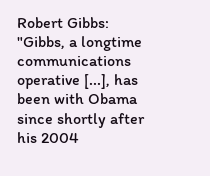Robert Gibbs: "Gibbs, a longtime communications operative [...], has been with Obama since shortly after his 2004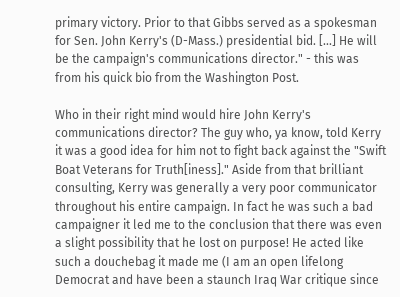primary victory. Prior to that Gibbs served as a spokesman for Sen. John Kerry's (D-Mass.) presidential bid. [...] He will be the campaign's communications director." - this was from his quick bio from the Washington Post.

Who in their right mind would hire John Kerry's communications director? The guy who, ya know, told Kerry it was a good idea for him not to fight back against the "Swift Boat Veterans for Truth[iness]." Aside from that brilliant consulting, Kerry was generally a very poor communicator throughout his entire campaign. In fact he was such a bad campaigner it led me to the conclusion that there was even a slight possibility that he lost on purpose! He acted like such a douchebag it made me (I am an open lifelong Democrat and have been a staunch Iraq War critique since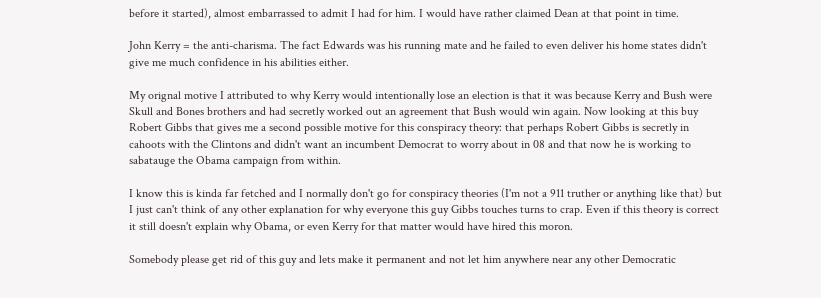before it started), almost embarrassed to admit I had for him. I would have rather claimed Dean at that point in time.

John Kerry = the anti-charisma. The fact Edwards was his running mate and he failed to even deliver his home states didn't give me much confidence in his abilities either.

My orignal motive I attributed to why Kerry would intentionally lose an election is that it was because Kerry and Bush were Skull and Bones brothers and had secretly worked out an agreement that Bush would win again. Now looking at this buy Robert Gibbs that gives me a second possible motive for this conspiracy theory: that perhaps Robert Gibbs is secretly in cahoots with the Clintons and didn't want an incumbent Democrat to worry about in 08 and that now he is working to sabatauge the Obama campaign from within.

I know this is kinda far fetched and I normally don't go for conspiracy theories (I'm not a 911 truther or anything like that) but I just can't think of any other explanation for why everyone this guy Gibbs touches turns to crap. Even if this theory is correct it still doesn't explain why Obama, or even Kerry for that matter would have hired this moron.

Somebody please get rid of this guy and lets make it permanent and not let him anywhere near any other Democratic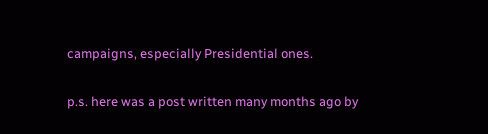campaigns, especially Presidential ones.

p.s. here was a post written many months ago by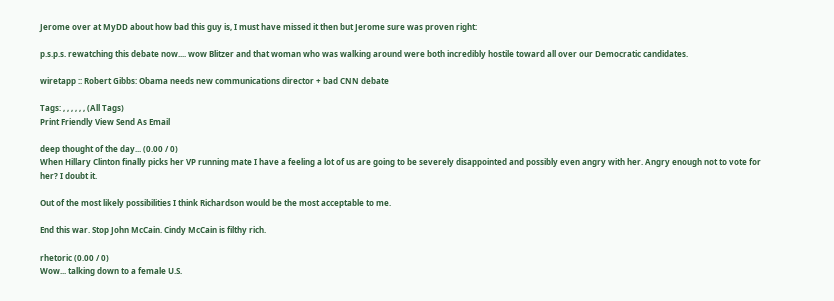Jerome over at MyDD about how bad this guy is, I must have missed it then but Jerome sure was proven right:

p.s.p.s. rewatching this debate now.... wow Blitzer and that woman who was walking around were both incredibly hostile toward all over our Democratic candidates.

wiretapp :: Robert Gibbs: Obama needs new communications director + bad CNN debate

Tags: , , , , , , (All Tags)
Print Friendly View Send As Email

deep thought of the day... (0.00 / 0)
When Hillary Clinton finally picks her VP running mate I have a feeling a lot of us are going to be severely disappointed and possibly even angry with her. Angry enough not to vote for her? I doubt it.

Out of the most likely possibilities I think Richardson would be the most acceptable to me.

End this war. Stop John McCain. Cindy McCain is filthy rich.

rhetoric (0.00 / 0)
Wow... talking down to a female U.S.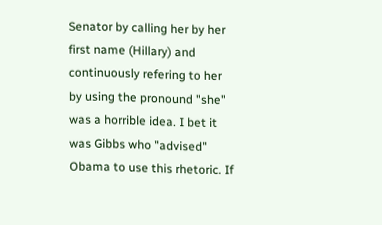Senator by calling her by her first name (Hillary) and continuously refering to her by using the pronound "she" was a horrible idea. I bet it was Gibbs who "advised" Obama to use this rhetoric. If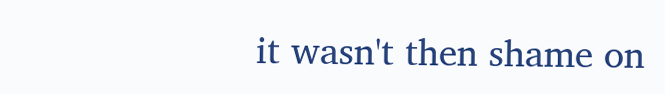it wasn't then shame on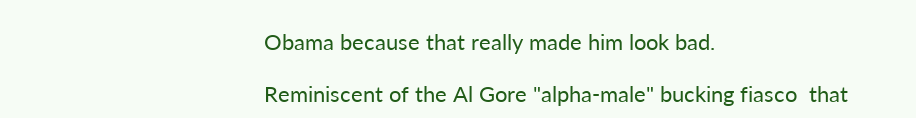Obama because that really made him look bad.

Reminiscent of the Al Gore "alpha-male" bucking fiasco  that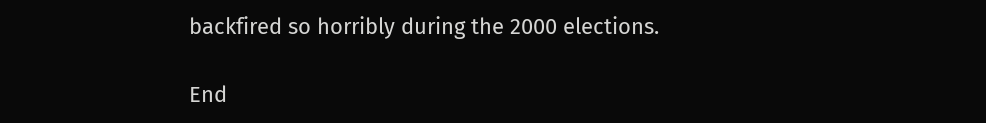backfired so horribly during the 2000 elections.

End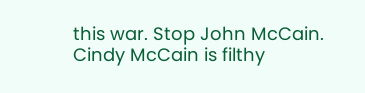this war. Stop John McCain. Cindy McCain is filthy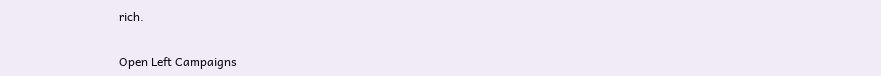rich.


Open Left Campaigns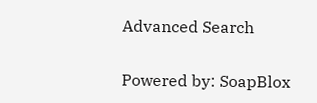Advanced Search

Powered by: SoapBlox